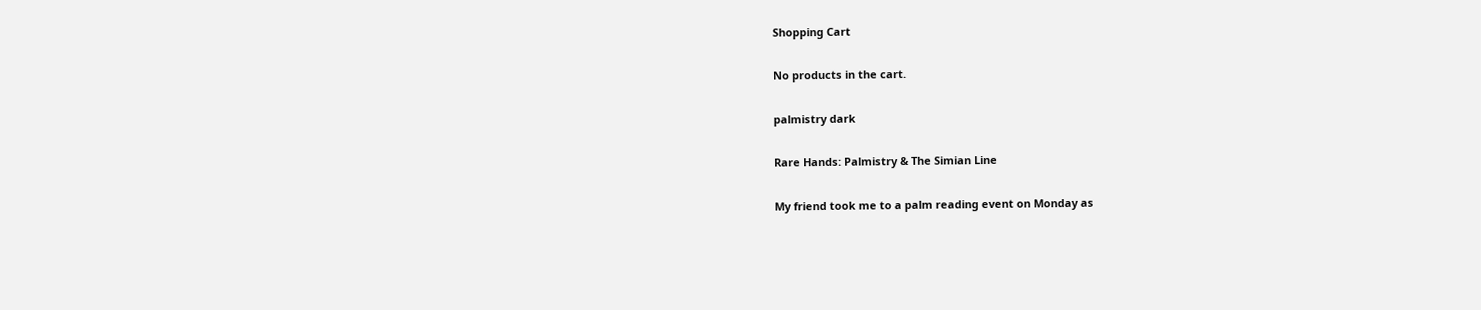Shopping Cart

No products in the cart.

palmistry dark

Rare Hands: Palmistry & The Simian Line

My friend took me to a palm reading event on Monday as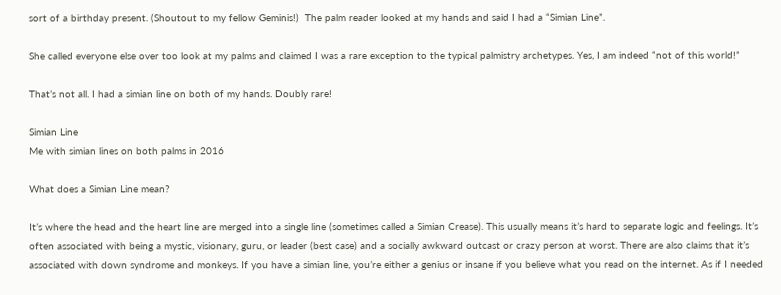sort of a birthday present. (Shoutout to my fellow Geminis!)  The palm reader looked at my hands and said I had a “Simian Line”.

She called everyone else over too look at my palms and claimed I was a rare exception to the typical palmistry archetypes. Yes, I am indeed “not of this world!”

That’s not all. I had a simian line on both of my hands. Doubly rare!

Simian Line
Me with simian lines on both palms in 2016

What does a Simian Line mean?

It’s where the head and the heart line are merged into a single line (sometimes called a Simian Crease). This usually means it’s hard to separate logic and feelings. It’s often associated with being a mystic, visionary, guru, or leader (best case) and a socially awkward outcast or crazy person at worst. There are also claims that it’s associated with down syndrome and monkeys. If you have a simian line, you’re either a genius or insane if you believe what you read on the internet. As if I needed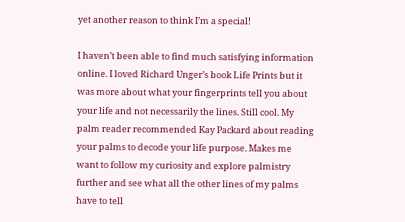yet another reason to think I’m a special!

I haven’t been able to find much satisfying information online. I loved Richard Unger’s book Life Prints but it was more about what your fingerprints tell you about your life and not necessarily the lines. Still cool. My palm reader recommended Kay Packard about reading your palms to decode your life purpose. Makes me want to follow my curiosity and explore palmistry further and see what all the other lines of my palms have to tell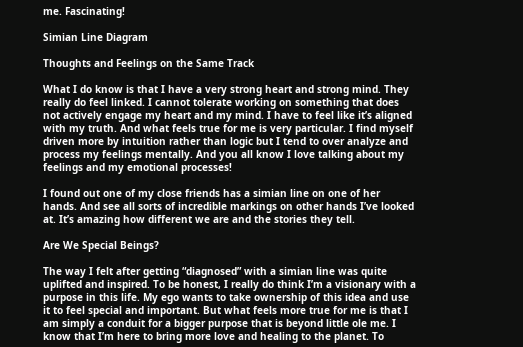me. Fascinating!

Simian Line Diagram

Thoughts and Feelings on the Same Track

What I do know is that I have a very strong heart and strong mind. They really do feel linked. I cannot tolerate working on something that does not actively engage my heart and my mind. I have to feel like it’s aligned with my truth. And what feels true for me is very particular. I find myself driven more by intuition rather than logic but I tend to over analyze and process my feelings mentally. And you all know I love talking about my feelings and my emotional processes!

I found out one of my close friends has a simian line on one of her hands. And see all sorts of incredible markings on other hands I’ve looked at. It’s amazing how different we are and the stories they tell.

Are We Special Beings?

The way I felt after getting “diagnosed” with a simian line was quite uplifted and inspired. To be honest, I really do think I’m a visionary with a purpose in this life. My ego wants to take ownership of this idea and use it to feel special and important. But what feels more true for me is that I am simply a conduit for a bigger purpose that is beyond little ole me. I know that I’m here to bring more love and healing to the planet. To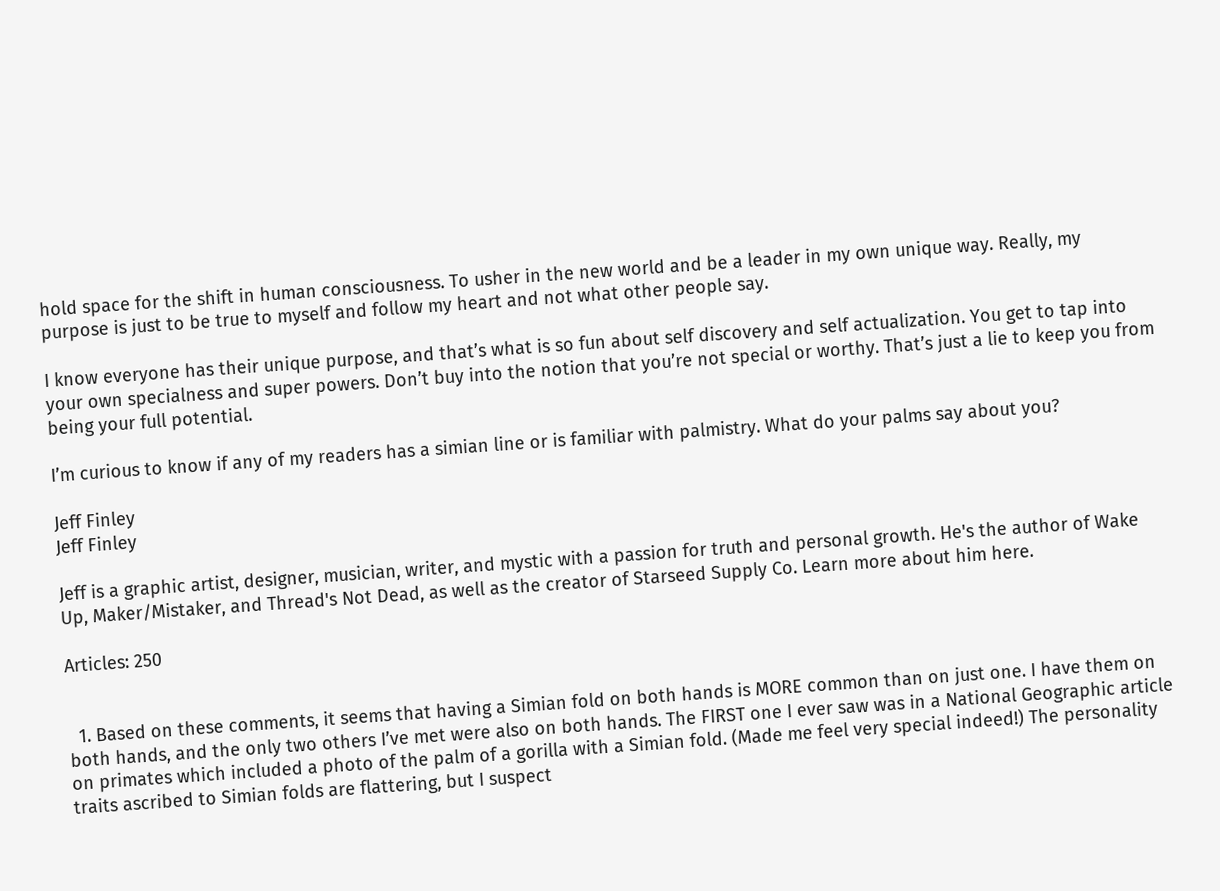hold space for the shift in human consciousness. To usher in the new world and be a leader in my own unique way. Really, my purpose is just to be true to myself and follow my heart and not what other people say.

I know everyone has their unique purpose, and that’s what is so fun about self discovery and self actualization. You get to tap into your own specialness and super powers. Don’t buy into the notion that you’re not special or worthy. That’s just a lie to keep you from being your full potential.

I’m curious to know if any of my readers has a simian line or is familiar with palmistry. What do your palms say about you?

Jeff Finley
Jeff Finley

Jeff is a graphic artist, designer, musician, writer, and mystic with a passion for truth and personal growth. He's the author of Wake Up, Maker/Mistaker, and Thread's Not Dead, as well as the creator of Starseed Supply Co. Learn more about him here.

Articles: 250


  1. Based on these comments, it seems that having a Simian fold on both hands is MORE common than on just one. I have them on both hands, and the only two others I’ve met were also on both hands. The FIRST one I ever saw was in a National Geographic article on primates which included a photo of the palm of a gorilla with a Simian fold. (Made me feel very special indeed!) The personality traits ascribed to Simian folds are flattering, but I suspect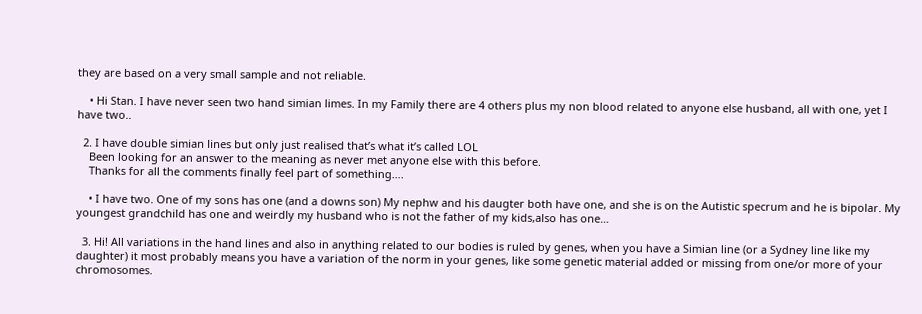they are based on a very small sample and not reliable.

    • Hi Stan. I have never seen two hand simian limes. In my Family there are 4 others plus my non blood related to anyone else husband, all with one, yet I have two..

  2. I have double simian lines but only just realised that’s what it’s called LOL
    Been looking for an answer to the meaning as never met anyone else with this before.
    Thanks for all the comments finally feel part of something….

    • I have two. One of my sons has one (and a downs son) My nephw and his daugter both have one, and she is on the Autistic specrum and he is bipolar. My youngest grandchild has one and weirdly my husband who is not the father of my kids,also has one…

  3. Hi! All variations in the hand lines and also in anything related to our bodies is ruled by genes, when you have a Simian line (or a Sydney line like my daughter) it most probably means you have a variation of the norm in your genes, like some genetic material added or missing from one/or more of your chromosomes.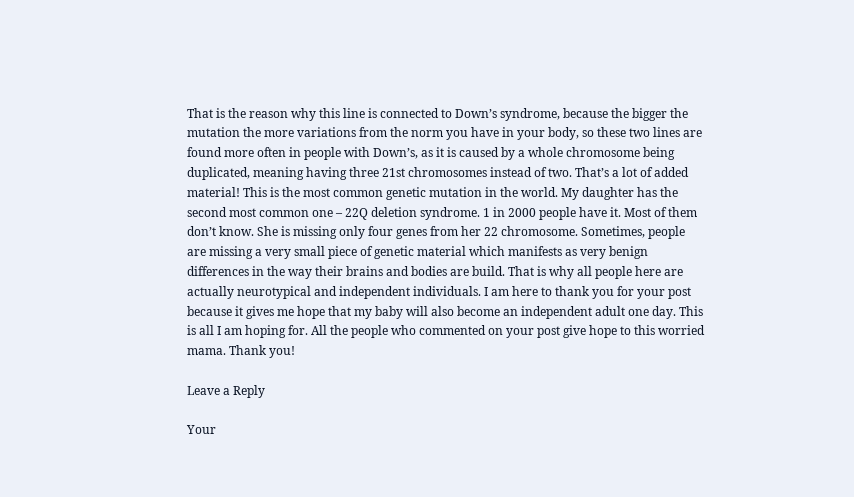That is the reason why this line is connected to Down’s syndrome, because the bigger the mutation the more variations from the norm you have in your body, so these two lines are found more often in people with Down’s, as it is caused by a whole chromosome being duplicated, meaning having three 21st chromosomes instead of two. That’s a lot of added material! This is the most common genetic mutation in the world. My daughter has the second most common one – 22Q deletion syndrome. 1 in 2000 people have it. Most of them don’t know. She is missing only four genes from her 22 chromosome. Sometimes, people are missing a very small piece of genetic material which manifests as very benign differences in the way their brains and bodies are build. That is why all people here are actually neurotypical and independent individuals. I am here to thank you for your post because it gives me hope that my baby will also become an independent adult one day. This is all I am hoping for. All the people who commented on your post give hope to this worried mama. Thank you!

Leave a Reply

Your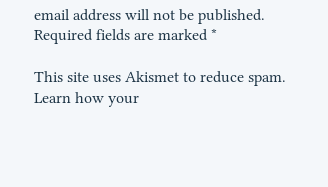email address will not be published. Required fields are marked *

This site uses Akismet to reduce spam. Learn how your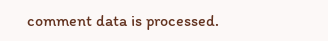comment data is processed.